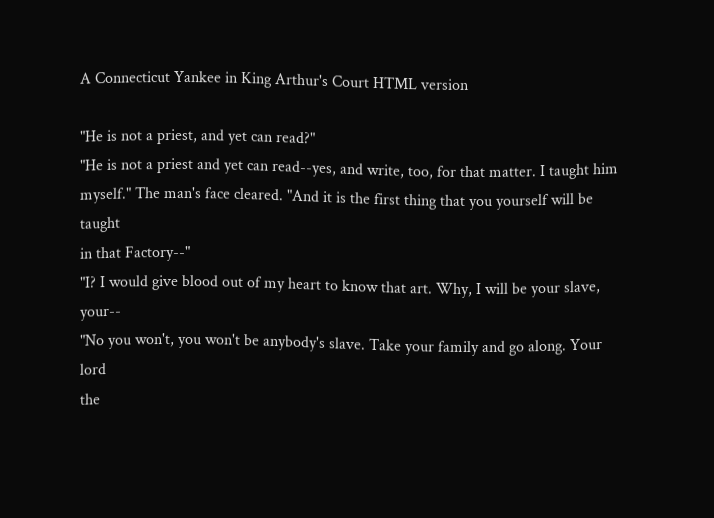A Connecticut Yankee in King Arthur's Court HTML version

"He is not a priest, and yet can read?"
"He is not a priest and yet can read--yes, and write, too, for that matter. I taught him
myself." The man's face cleared. "And it is the first thing that you yourself will be taught
in that Factory--"
"I? I would give blood out of my heart to know that art. Why, I will be your slave, your--
"No you won't, you won't be anybody's slave. Take your family and go along. Your lord
the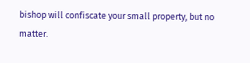bishop will confiscate your small property, but no matter.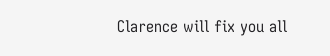Clarence will fix you all